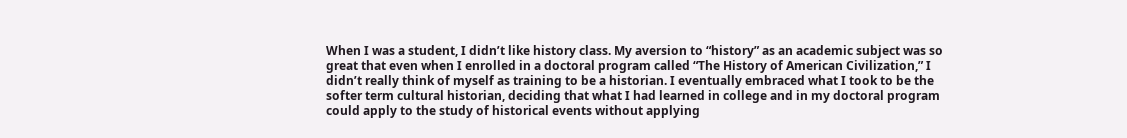When I was a student, I didn’t like history class. My aversion to “history” as an academic subject was so great that even when I enrolled in a doctoral program called “The History of American Civilization,” I didn’t really think of myself as training to be a historian. I eventually embraced what I took to be the softer term cultural historian, deciding that what I had learned in college and in my doctoral program could apply to the study of historical events without applying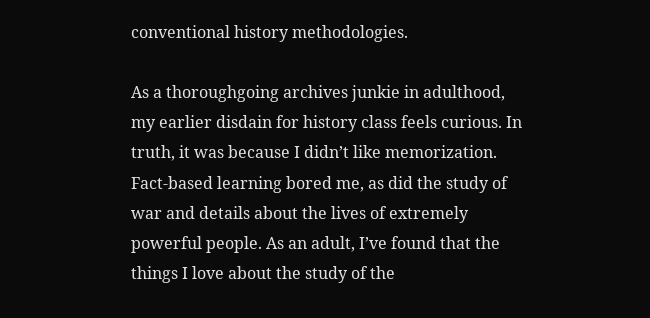conventional history methodologies.

As a thoroughgoing archives junkie in adulthood, my earlier disdain for history class feels curious. In truth, it was because I didn’t like memorization. Fact-based learning bored me, as did the study of war and details about the lives of extremely powerful people. As an adult, I’ve found that the things I love about the study of the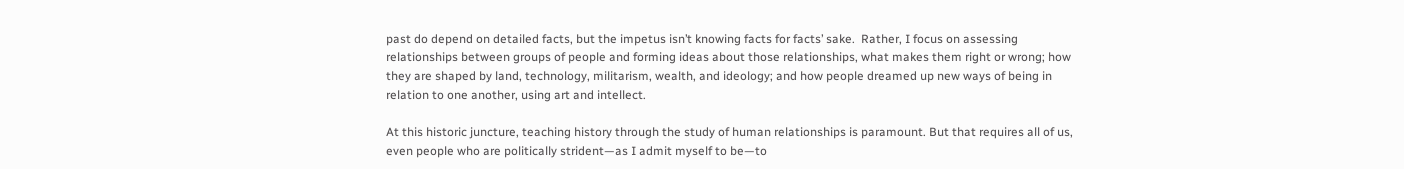past do depend on detailed facts, but the impetus isn’t knowing facts for facts’ sake.  Rather, I focus on assessing relationships between groups of people and forming ideas about those relationships, what makes them right or wrong; how they are shaped by land, technology, militarism, wealth, and ideology; and how people dreamed up new ways of being in relation to one another, using art and intellect.

At this historic juncture, teaching history through the study of human relationships is paramount. But that requires all of us, even people who are politically strident—as I admit myself to be—to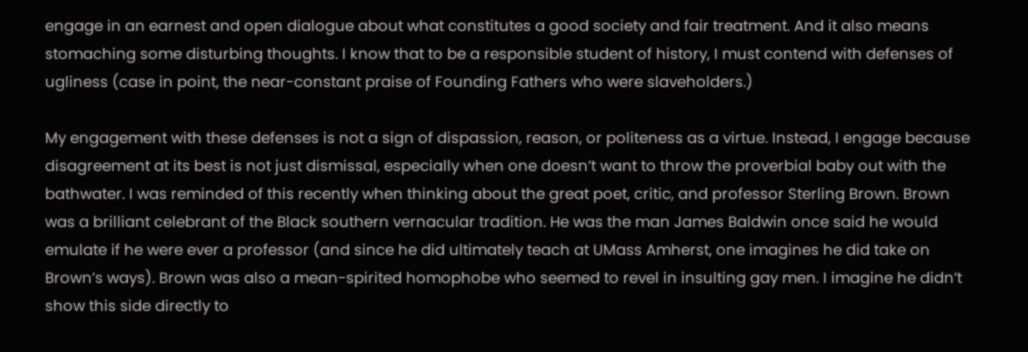engage in an earnest and open dialogue about what constitutes a good society and fair treatment. And it also means stomaching some disturbing thoughts. I know that to be a responsible student of history, I must contend with defenses of ugliness (case in point, the near-constant praise of Founding Fathers who were slaveholders.)

My engagement with these defenses is not a sign of dispassion, reason, or politeness as a virtue. Instead, I engage because disagreement at its best is not just dismissal, especially when one doesn’t want to throw the proverbial baby out with the bathwater. I was reminded of this recently when thinking about the great poet, critic, and professor Sterling Brown. Brown was a brilliant celebrant of the Black southern vernacular tradition. He was the man James Baldwin once said he would emulate if he were ever a professor (and since he did ultimately teach at UMass Amherst, one imagines he did take on Brown’s ways). Brown was also a mean-spirited homophobe who seemed to revel in insulting gay men. I imagine he didn’t show this side directly to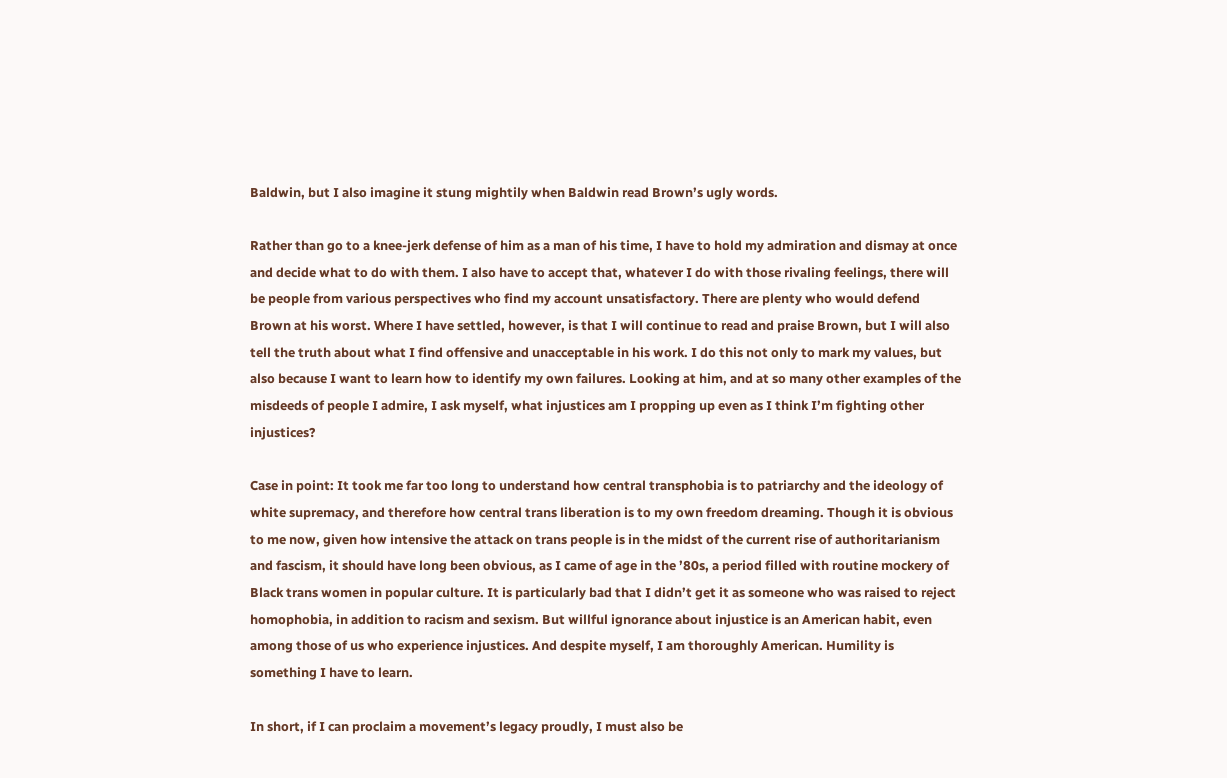Baldwin, but I also imagine it stung mightily when Baldwin read Brown’s ugly words.

Rather than go to a knee-jerk defense of him as a man of his time, I have to hold my admiration and dismay at once and decide what to do with them. I also have to accept that, whatever I do with those rivaling feelings, there will be people from various perspectives who find my account unsatisfactory. There are plenty who would defend Brown at his worst. Where I have settled, however, is that I will continue to read and praise Brown, but I will also tell the truth about what I find offensive and unacceptable in his work. I do this not only to mark my values, but also because I want to learn how to identify my own failures. Looking at him, and at so many other examples of the misdeeds of people I admire, I ask myself, what injustices am I propping up even as I think I’m fighting other injustices?

Case in point: It took me far too long to understand how central transphobia is to patriarchy and the ideology of white supremacy, and therefore how central trans liberation is to my own freedom dreaming. Though it is obvious to me now, given how intensive the attack on trans people is in the midst of the current rise of authoritarianism and fascism, it should have long been obvious, as I came of age in the ’80s, a period filled with routine mockery of Black trans women in popular culture. It is particularly bad that I didn’t get it as someone who was raised to reject homophobia, in addition to racism and sexism. But willful ignorance about injustice is an American habit, even among those of us who experience injustices. And despite myself, I am thoroughly American. Humility is something I have to learn.

In short, if I can proclaim a movement’s legacy proudly, I must also be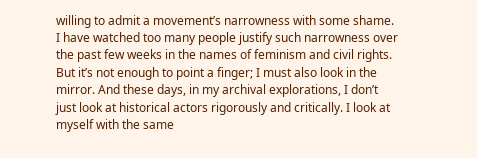willing to admit a movement’s narrowness with some shame. I have watched too many people justify such narrowness over the past few weeks in the names of feminism and civil rights. But it’s not enough to point a finger; I must also look in the mirror. And these days, in my archival explorations, I don’t just look at historical actors rigorously and critically. I look at myself with the same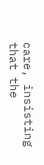care, insisting that the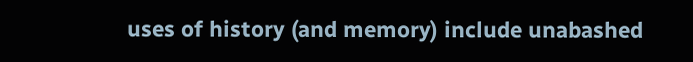uses of history (and memory) include unabashed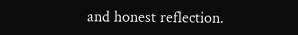and honest reflection.